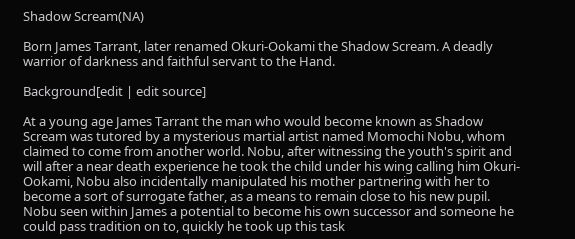Shadow Scream(NA)

Born James Tarrant, later renamed Okuri-Ookami the Shadow Scream. A deadly warrior of darkness and faithful servant to the Hand.

Background[edit | edit source]

At a young age James Tarrant the man who would become known as Shadow Scream was tutored by a mysterious martial artist named Momochi Nobu, whom claimed to come from another world. Nobu, after witnessing the youth's spirit and will after a near death experience he took the child under his wing calling him Okuri-Ookami, Nobu also incidentally manipulated his mother partnering with her to become a sort of surrogate father, as a means to remain close to his new pupil. Nobu seen within James a potential to become his own successor and someone he could pass tradition on to, quickly he took up this task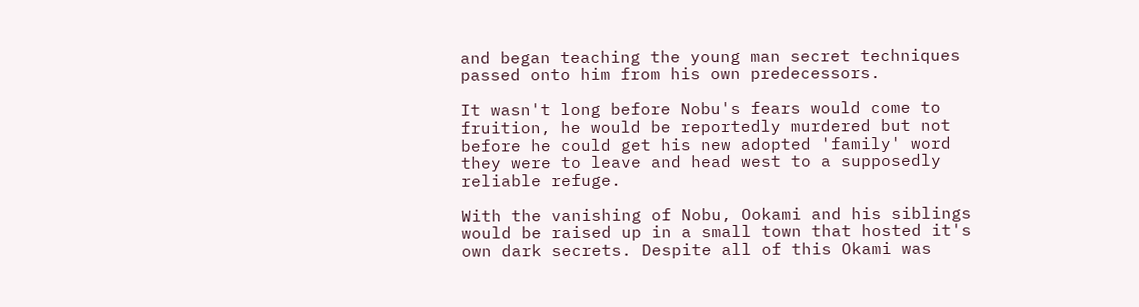and began teaching the young man secret techniques passed onto him from his own predecessors.

It wasn't long before Nobu's fears would come to fruition, he would be reportedly murdered but not before he could get his new adopted 'family' word they were to leave and head west to a supposedly reliable refuge.

With the vanishing of Nobu, Ookami and his siblings would be raised up in a small town that hosted it's own dark secrets. Despite all of this Okami was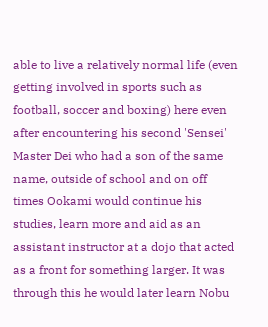able to live a relatively normal life (even getting involved in sports such as football, soccer and boxing) here even after encountering his second 'Sensei' Master Dei who had a son of the same name, outside of school and on off times Ookami would continue his studies, learn more and aid as an assistant instructor at a dojo that acted as a front for something larger. It was through this he would later learn Nobu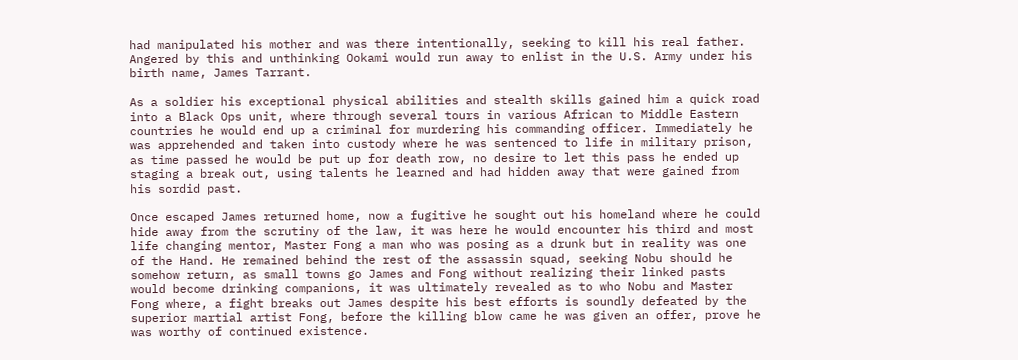had manipulated his mother and was there intentionally, seeking to kill his real father. Angered by this and unthinking Ookami would run away to enlist in the U.S. Army under his birth name, James Tarrant.

As a soldier his exceptional physical abilities and stealth skills gained him a quick road into a Black Ops unit, where through several tours in various African to Middle Eastern countries he would end up a criminal for murdering his commanding officer. Immediately he was apprehended and taken into custody where he was sentenced to life in military prison, as time passed he would be put up for death row, no desire to let this pass he ended up staging a break out, using talents he learned and had hidden away that were gained from his sordid past.

Once escaped James returned home, now a fugitive he sought out his homeland where he could hide away from the scrutiny of the law, it was here he would encounter his third and most life changing mentor, Master Fong a man who was posing as a drunk but in reality was one of the Hand. He remained behind the rest of the assassin squad, seeking Nobu should he somehow return, as small towns go James and Fong without realizing their linked pasts would become drinking companions, it was ultimately revealed as to who Nobu and Master Fong where, a fight breaks out James despite his best efforts is soundly defeated by the superior martial artist Fong, before the killing blow came he was given an offer, prove he was worthy of continued existence.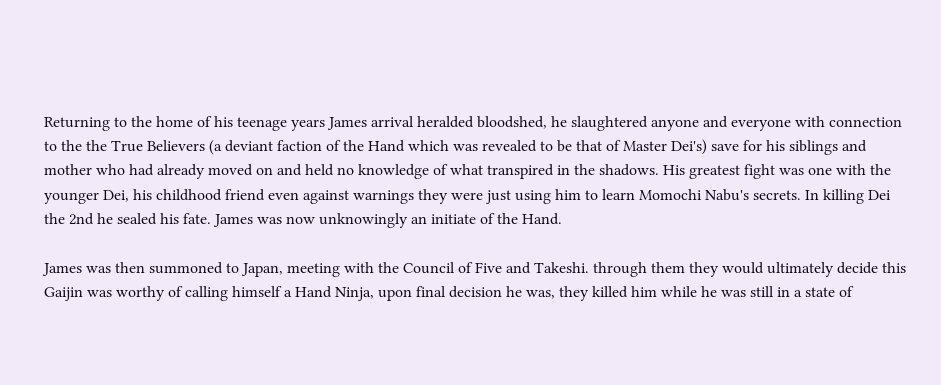Returning to the home of his teenage years James arrival heralded bloodshed, he slaughtered anyone and everyone with connection to the the True Believers (a deviant faction of the Hand which was revealed to be that of Master Dei's) save for his siblings and mother who had already moved on and held no knowledge of what transpired in the shadows. His greatest fight was one with the younger Dei, his childhood friend even against warnings they were just using him to learn Momochi Nabu's secrets. In killing Dei the 2nd he sealed his fate. James was now unknowingly an initiate of the Hand.

James was then summoned to Japan, meeting with the Council of Five and Takeshi. through them they would ultimately decide this Gaijin was worthy of calling himself a Hand Ninja, upon final decision he was, they killed him while he was still in a state of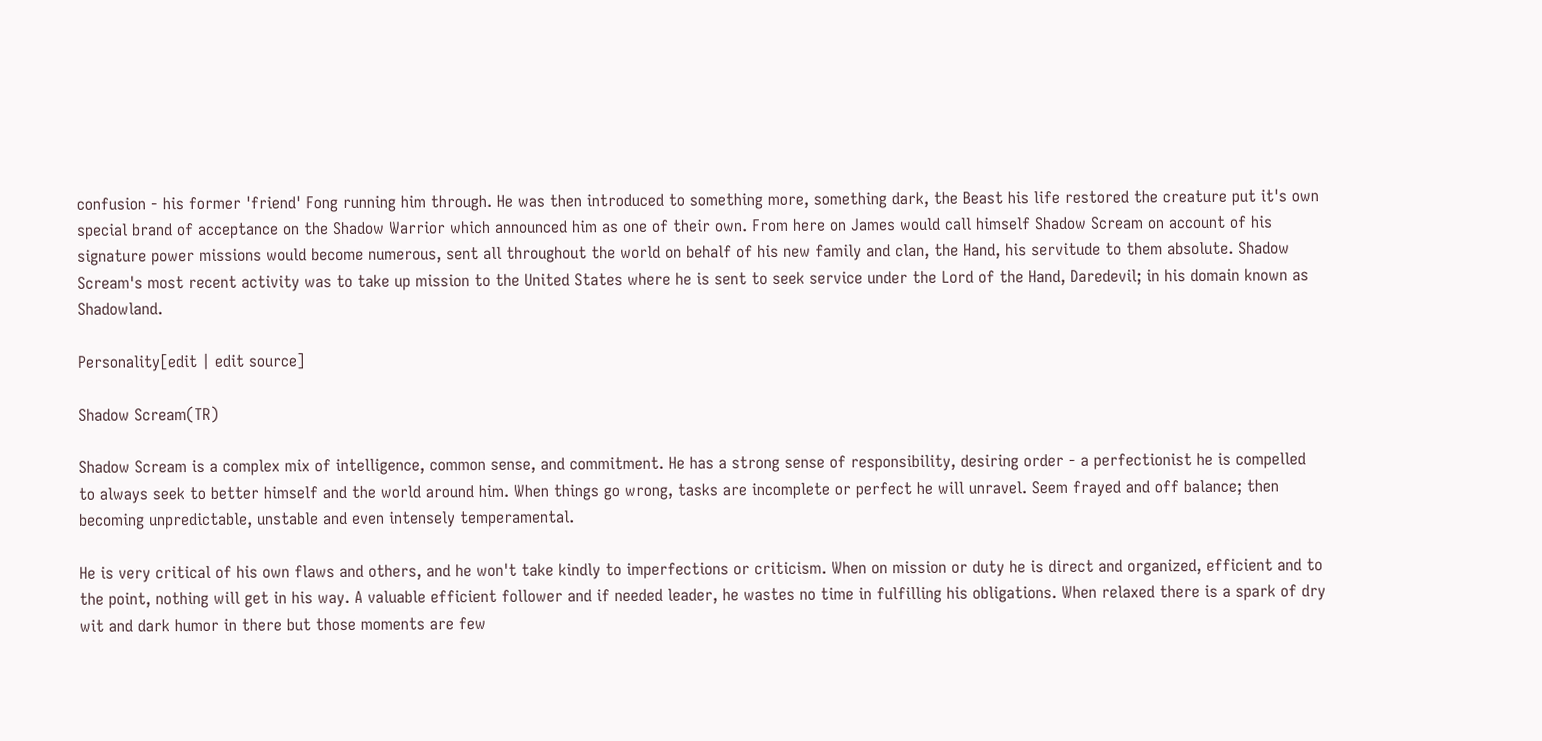confusion - his former 'friend' Fong running him through. He was then introduced to something more, something dark, the Beast his life restored the creature put it's own special brand of acceptance on the Shadow Warrior which announced him as one of their own. From here on James would call himself Shadow Scream on account of his signature power missions would become numerous, sent all throughout the world on behalf of his new family and clan, the Hand, his servitude to them absolute. Shadow Scream's most recent activity was to take up mission to the United States where he is sent to seek service under the Lord of the Hand, Daredevil; in his domain known as Shadowland.

Personality[edit | edit source]

Shadow Scream(TR)

Shadow Scream is a complex mix of intelligence, common sense, and commitment. He has a strong sense of responsibility, desiring order - a perfectionist he is compelled to always seek to better himself and the world around him. When things go wrong, tasks are incomplete or perfect he will unravel. Seem frayed and off balance; then becoming unpredictable, unstable and even intensely temperamental.

He is very critical of his own flaws and others, and he won't take kindly to imperfections or criticism. When on mission or duty he is direct and organized, efficient and to the point, nothing will get in his way. A valuable efficient follower and if needed leader, he wastes no time in fulfilling his obligations. When relaxed there is a spark of dry wit and dark humor in there but those moments are few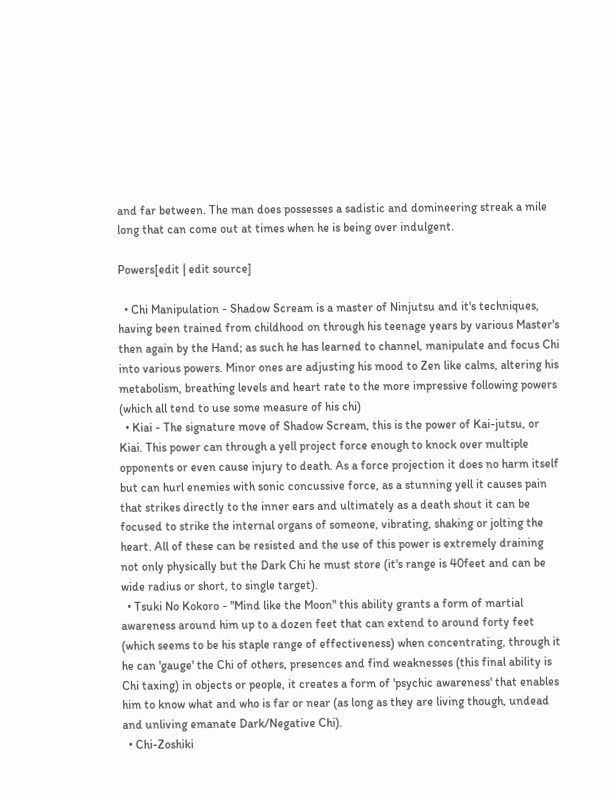and far between. The man does possesses a sadistic and domineering streak a mile long that can come out at times when he is being over indulgent.

Powers[edit | edit source]

  • Chi Manipulation - Shadow Scream is a master of Ninjutsu and it's techniques, having been trained from childhood on through his teenage years by various Master's then again by the Hand; as such he has learned to channel, manipulate and focus Chi into various powers. Minor ones are adjusting his mood to Zen like calms, altering his metabolism, breathing levels and heart rate to the more impressive following powers (which all tend to use some measure of his chi)
  • Kiai - The signature move of Shadow Scream, this is the power of Kai-jutsu, or Kiai. This power can through a yell project force enough to knock over multiple opponents or even cause injury to death. As a force projection it does no harm itself but can hurl enemies with sonic concussive force, as a stunning yell it causes pain that strikes directly to the inner ears and ultimately as a death shout it can be focused to strike the internal organs of someone, vibrating, shaking or jolting the heart. All of these can be resisted and the use of this power is extremely draining not only physically but the Dark Chi he must store (it's range is 40feet and can be wide radius or short, to single target).
  • Tsuki No Kokoro - "Mind like the Moon" this ability grants a form of martial awareness around him up to a dozen feet that can extend to around forty feet (which seems to be his staple range of effectiveness) when concentrating, through it he can 'gauge' the Chi of others, presences and find weaknesses (this final ability is Chi taxing) in objects or people, it creates a form of 'psychic awareness' that enables him to know what and who is far or near (as long as they are living though, undead and unliving emanate Dark/Negative Chi).
  • Chi-Zoshiki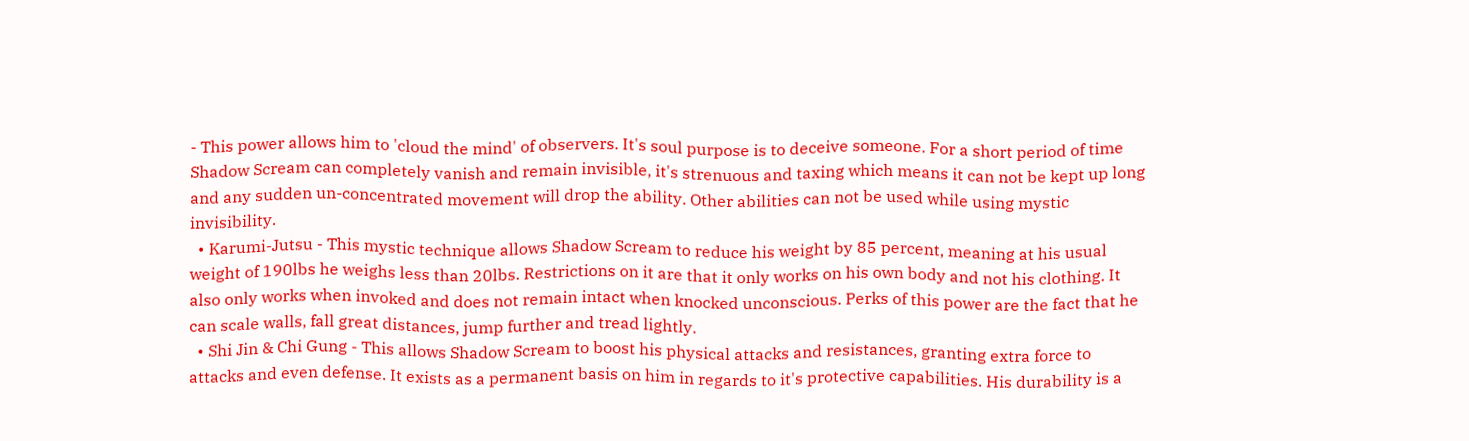- This power allows him to 'cloud the mind' of observers. It's soul purpose is to deceive someone. For a short period of time Shadow Scream can completely vanish and remain invisible, it's strenuous and taxing which means it can not be kept up long and any sudden un-concentrated movement will drop the ability. Other abilities can not be used while using mystic invisibility.
  • Karumi-Jutsu - This mystic technique allows Shadow Scream to reduce his weight by 85 percent, meaning at his usual weight of 190lbs he weighs less than 20lbs. Restrictions on it are that it only works on his own body and not his clothing. It also only works when invoked and does not remain intact when knocked unconscious. Perks of this power are the fact that he can scale walls, fall great distances, jump further and tread lightly.
  • Shi Jin & Chi Gung - This allows Shadow Scream to boost his physical attacks and resistances, granting extra force to attacks and even defense. It exists as a permanent basis on him in regards to it's protective capabilities. His durability is a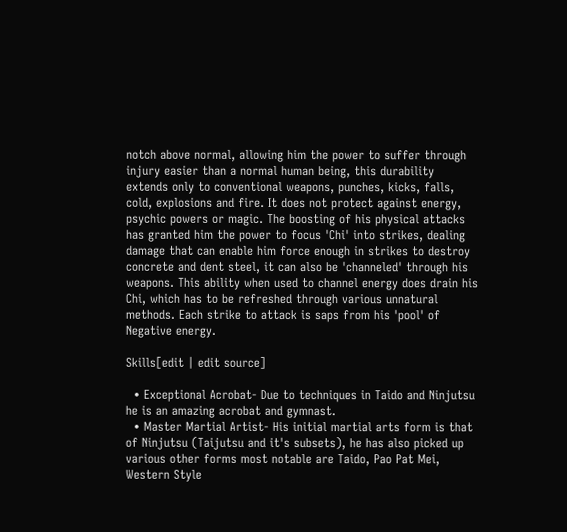notch above normal, allowing him the power to suffer through injury easier than a normal human being, this durability extends only to conventional weapons, punches, kicks, falls, cold, explosions and fire. It does not protect against energy, psychic powers or magic. The boosting of his physical attacks has granted him the power to focus 'Chi' into strikes, dealing damage that can enable him force enough in strikes to destroy concrete and dent steel, it can also be 'channeled' through his weapons. This ability when used to channel energy does drain his Chi, which has to be refreshed through various unnatural methods. Each strike to attack is saps from his 'pool' of Negative energy.

Skills[edit | edit source]

  • Exceptional Acrobat- Due to techniques in Taido and Ninjutsu he is an amazing acrobat and gymnast.
  • Master Martial Artist- His initial martial arts form is that of Ninjutsu (Taijutsu and it's subsets), he has also picked up various other forms most notable are Taido, Pao Pat Mei, Western Style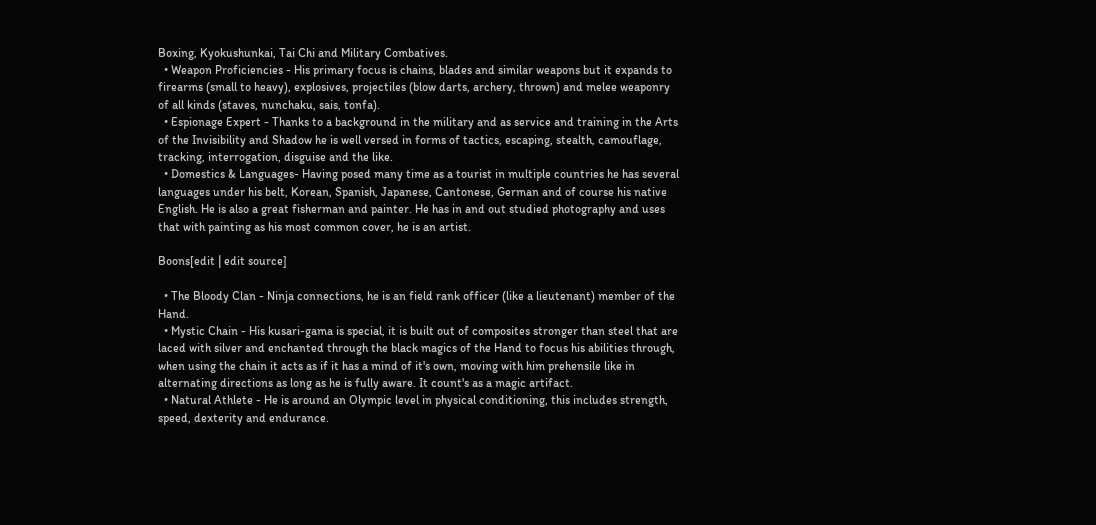Boxing, Kyokushunkai, Tai Chi and Military Combatives.
  • Weapon Proficiencies - His primary focus is chains, blades and similar weapons but it expands to firearms (small to heavy), explosives, projectiles (blow darts, archery, thrown) and melee weaponry of all kinds (staves, nunchaku, sais, tonfa).
  • Espionage Expert - Thanks to a background in the military and as service and training in the Arts of the Invisibility and Shadow he is well versed in forms of tactics, escaping, stealth, camouflage, tracking, interrogation, disguise and the like.
  • Domestics & Languages- Having posed many time as a tourist in multiple countries he has several languages under his belt, Korean, Spanish, Japanese, Cantonese, German and of course his native English. He is also a great fisherman and painter. He has in and out studied photography and uses that with painting as his most common cover, he is an artist.

Boons[edit | edit source]

  • The Bloody Clan - Ninja connections, he is an field rank officer (like a lieutenant) member of the Hand.
  • Mystic Chain - His kusari-gama is special, it is built out of composites stronger than steel that are laced with silver and enchanted through the black magics of the Hand to focus his abilities through, when using the chain it acts as if it has a mind of it's own, moving with him prehensile like in alternating directions as long as he is fully aware. It count's as a magic artifact.
  • Natural Athlete - He is around an Olympic level in physical conditioning, this includes strength, speed, dexterity and endurance.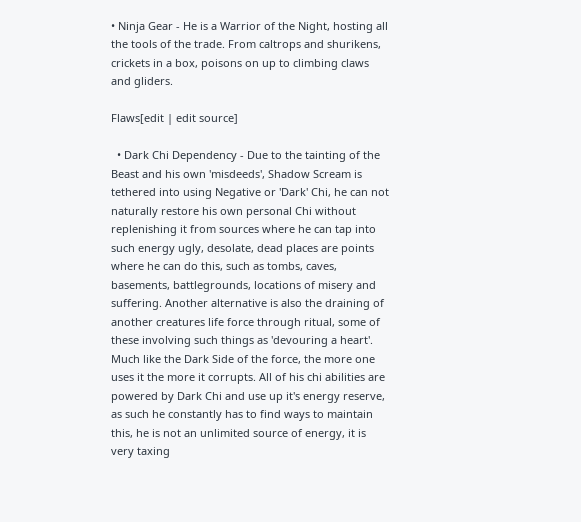• Ninja Gear - He is a Warrior of the Night, hosting all the tools of the trade. From caltrops and shurikens, crickets in a box, poisons on up to climbing claws and gliders.

Flaws[edit | edit source]

  • Dark Chi Dependency - Due to the tainting of the Beast and his own 'misdeeds', Shadow Scream is tethered into using Negative or 'Dark' Chi, he can not naturally restore his own personal Chi without replenishing it from sources where he can tap into such energy ugly, desolate, dead places are points where he can do this, such as tombs, caves, basements, battlegrounds, locations of misery and suffering. Another alternative is also the draining of another creatures life force through ritual, some of these involving such things as 'devouring a heart'. Much like the Dark Side of the force, the more one uses it the more it corrupts. All of his chi abilities are powered by Dark Chi and use up it's energy reserve, as such he constantly has to find ways to maintain this, he is not an unlimited source of energy, it is very taxing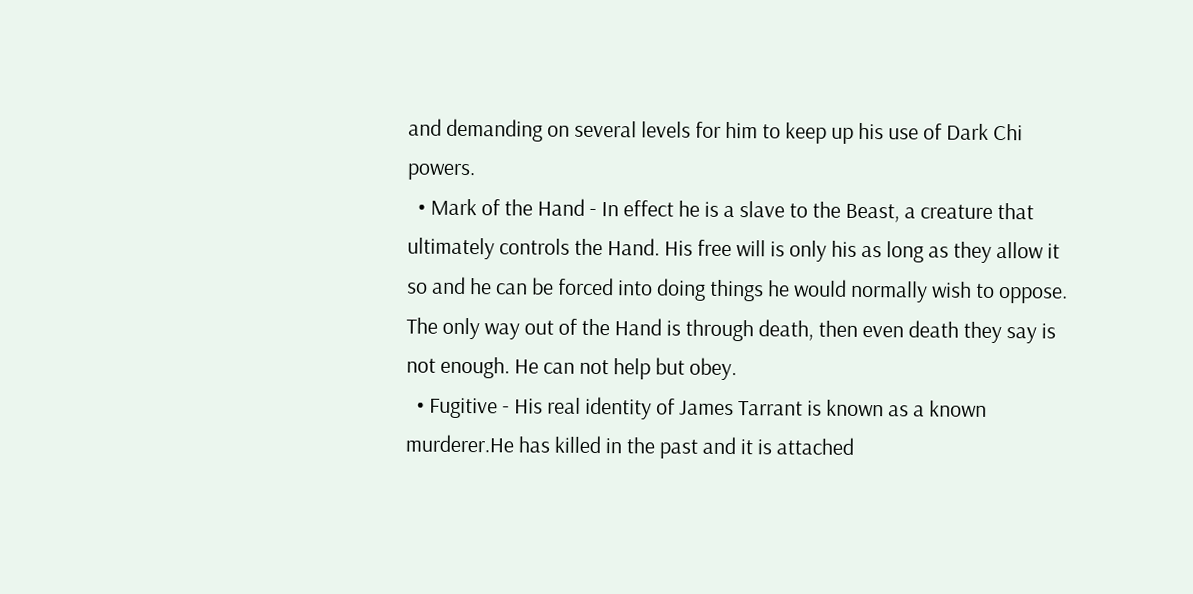and demanding on several levels for him to keep up his use of Dark Chi powers.
  • Mark of the Hand - In effect he is a slave to the Beast, a creature that ultimately controls the Hand. His free will is only his as long as they allow it so and he can be forced into doing things he would normally wish to oppose. The only way out of the Hand is through death, then even death they say is not enough. He can not help but obey.
  • Fugitive - His real identity of James Tarrant is known as a known murderer.He has killed in the past and it is attached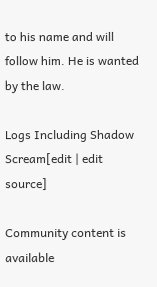to his name and will follow him. He is wanted by the law.

Logs Including Shadow Scream[edit | edit source]

Community content is available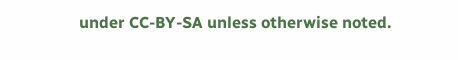under CC-BY-SA unless otherwise noted.